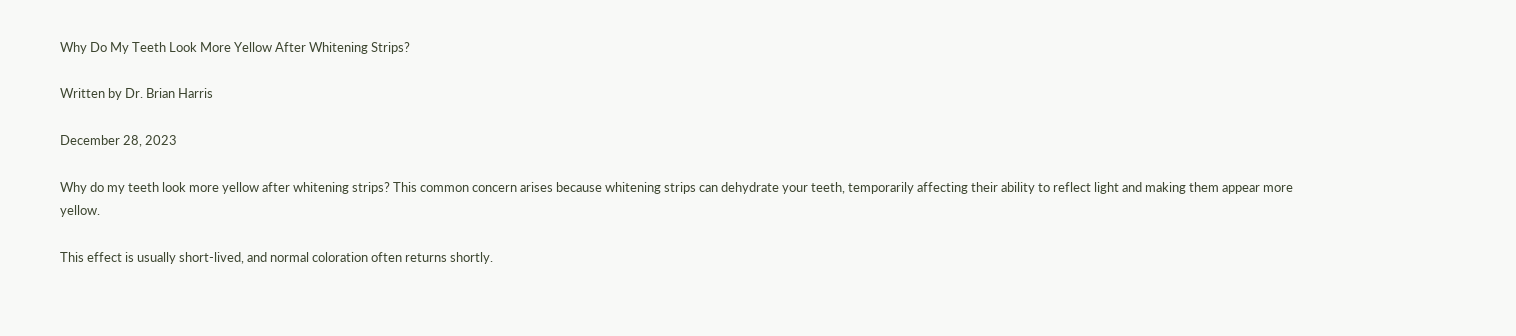Why Do My Teeth Look More Yellow After Whitening Strips?

Written by Dr. Brian Harris

December 28, 2023

Why do my teeth look more yellow after whitening strips? This common concern arises because whitening strips can dehydrate your teeth, temporarily affecting their ability to reflect light and making them appear more yellow.

This effect is usually short-lived, and normal coloration often returns shortly.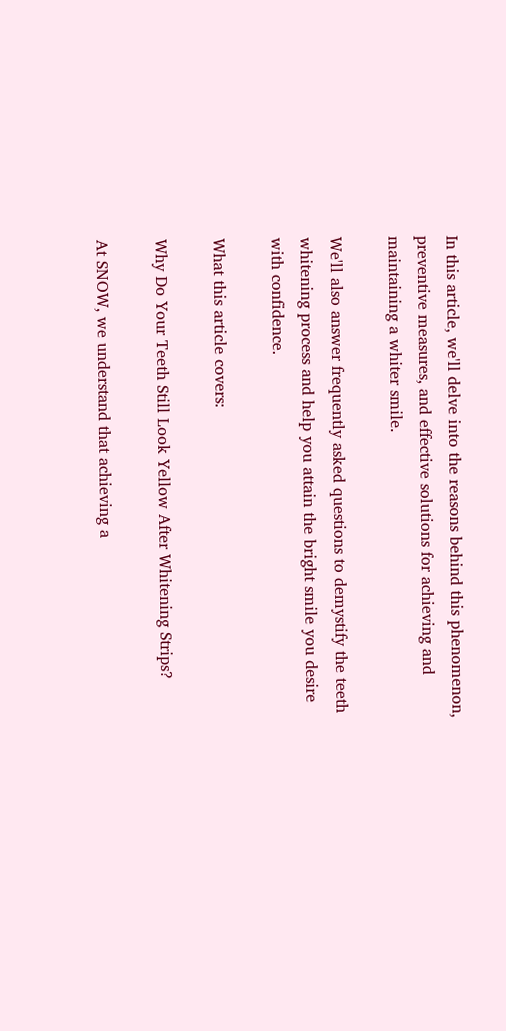In this article, we'll delve into the reasons behind this phenomenon, preventive measures, and effective solutions for achieving and maintaining a whiter smile.

We'll also answer frequently asked questions to demystify the teeth whitening process and help you attain the bright smile you desire with confidence.

What this article covers:

Why Do Your Teeth Still Look Yellow After Whitening Strips?

At SNOW, we understand that achieving a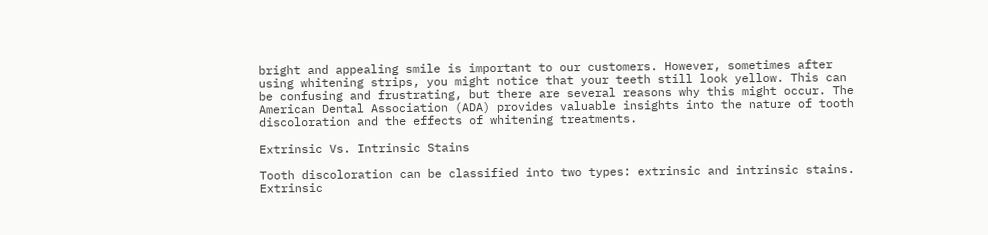bright and appealing smile is important to our customers. However, sometimes after using whitening strips, you might notice that your teeth still look yellow. This can be confusing and frustrating, but there are several reasons why this might occur. The American Dental Association (ADA) provides valuable insights into the nature of tooth discoloration and the effects of whitening treatments.

Extrinsic Vs. Intrinsic Stains

Tooth discoloration can be classified into two types: extrinsic and intrinsic stains. Extrinsic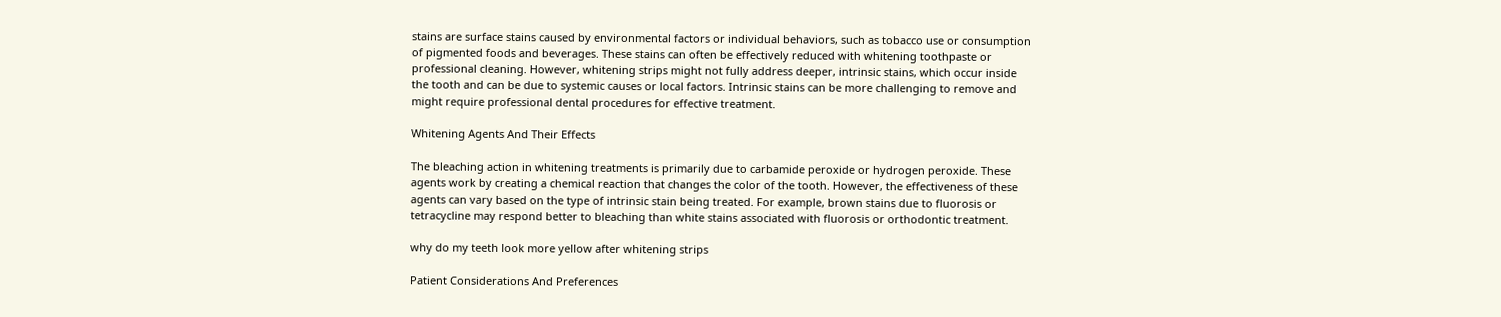stains are surface stains caused by environmental factors or individual behaviors, such as tobacco use or consumption of pigmented foods and beverages. These stains can often be effectively reduced with whitening toothpaste or professional cleaning. However, whitening strips might not fully address deeper, intrinsic stains, which occur inside the tooth and can be due to systemic causes or local factors. Intrinsic stains can be more challenging to remove and might require professional dental procedures for effective treatment.

Whitening Agents And Their Effects

The bleaching action in whitening treatments is primarily due to carbamide peroxide or hydrogen peroxide. These agents work by creating a chemical reaction that changes the color of the tooth. However, the effectiveness of these agents can vary based on the type of intrinsic stain being treated. For example, brown stains due to fluorosis or tetracycline may respond better to bleaching than white stains associated with fluorosis or orthodontic treatment.

why do my teeth look more yellow after whitening strips

Patient Considerations And Preferences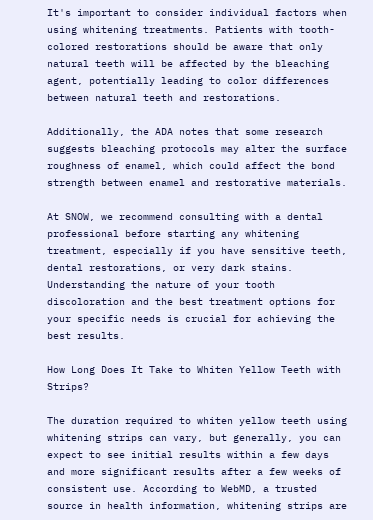It's important to consider individual factors when using whitening treatments. Patients with tooth-colored restorations should be aware that only natural teeth will be affected by the bleaching agent, potentially leading to color differences between natural teeth and restorations.

Additionally, the ADA notes that some research suggests bleaching protocols may alter the surface roughness of enamel, which could affect the bond strength between enamel and restorative materials.

At SNOW, we recommend consulting with a dental professional before starting any whitening treatment, especially if you have sensitive teeth, dental restorations, or very dark stains. Understanding the nature of your tooth discoloration and the best treatment options for your specific needs is crucial for achieving the best results.

How Long Does It Take to Whiten Yellow Teeth with Strips?

The duration required to whiten yellow teeth using whitening strips can vary, but generally, you can expect to see initial results within a few days and more significant results after a few weeks of consistent use. According to WebMD, a trusted source in health information, whitening strips are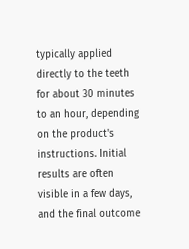typically applied directly to the teeth for about 30 minutes to an hour, depending on the product's instructions. Initial results are often visible in a few days, and the final outcome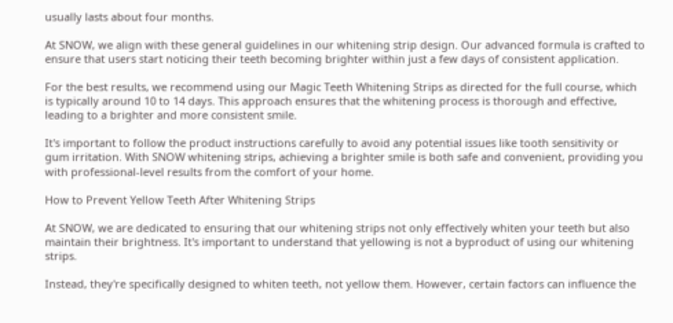usually lasts about four months.

At SNOW, we align with these general guidelines in our whitening strip design. Our advanced formula is crafted to ensure that users start noticing their teeth becoming brighter within just a few days of consistent application.

For the best results, we recommend using our Magic Teeth Whitening Strips as directed for the full course, which is typically around 10 to 14 days. This approach ensures that the whitening process is thorough and effective, leading to a brighter and more consistent smile.

It's important to follow the product instructions carefully to avoid any potential issues like tooth sensitivity or gum irritation. With SNOW whitening strips, achieving a brighter smile is both safe and convenient, providing you with professional-level results from the comfort of your home.

How to Prevent Yellow Teeth After Whitening Strips

At SNOW, we are dedicated to ensuring that our whitening strips not only effectively whiten your teeth but also maintain their brightness. It's important to understand that yellowing is not a byproduct of using our whitening strips.

Instead, they're specifically designed to whiten teeth, not yellow them. However, certain factors can influence the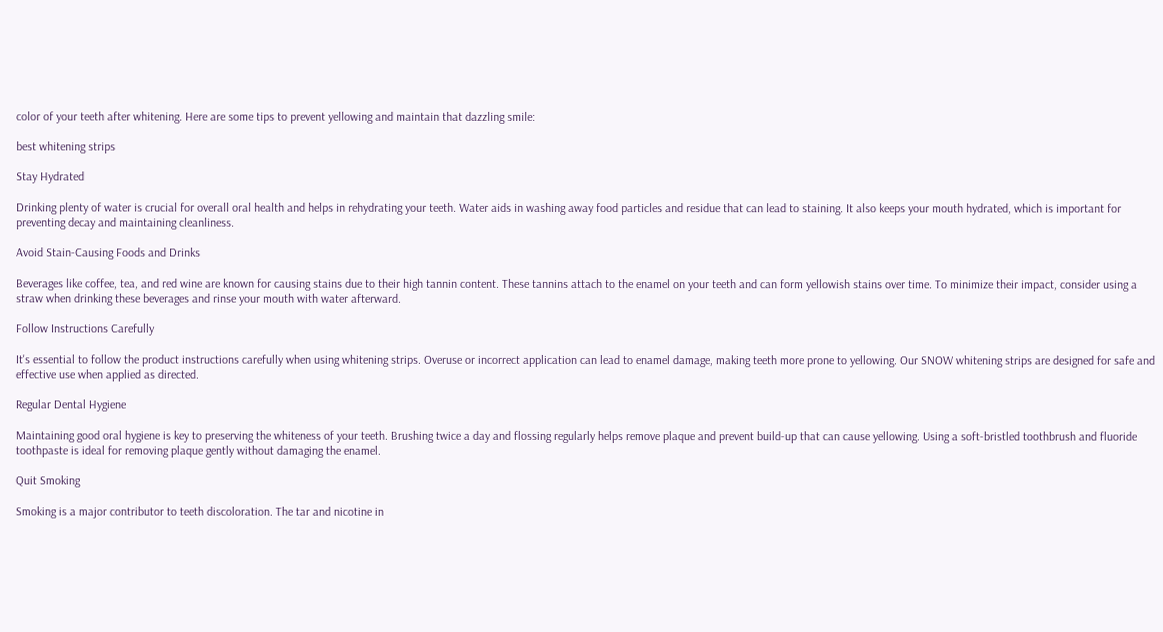color of your teeth after whitening. Here are some tips to prevent yellowing and maintain that dazzling smile:

best whitening strips

Stay Hydrated

Drinking plenty of water is crucial for overall oral health and helps in rehydrating your teeth. Water aids in washing away food particles and residue that can lead to staining. It also keeps your mouth hydrated, which is important for preventing decay and maintaining cleanliness.

Avoid Stain-Causing Foods and Drinks

Beverages like coffee, tea, and red wine are known for causing stains due to their high tannin content. These tannins attach to the enamel on your teeth and can form yellowish stains over time. To minimize their impact, consider using a straw when drinking these beverages and rinse your mouth with water afterward.

Follow Instructions Carefully

It's essential to follow the product instructions carefully when using whitening strips. Overuse or incorrect application can lead to enamel damage, making teeth more prone to yellowing. Our SNOW whitening strips are designed for safe and effective use when applied as directed.

Regular Dental Hygiene

Maintaining good oral hygiene is key to preserving the whiteness of your teeth. Brushing twice a day and flossing regularly helps remove plaque and prevent build-up that can cause yellowing. Using a soft-bristled toothbrush and fluoride toothpaste is ideal for removing plaque gently without damaging the enamel.

Quit Smoking

Smoking is a major contributor to teeth discoloration. The tar and nicotine in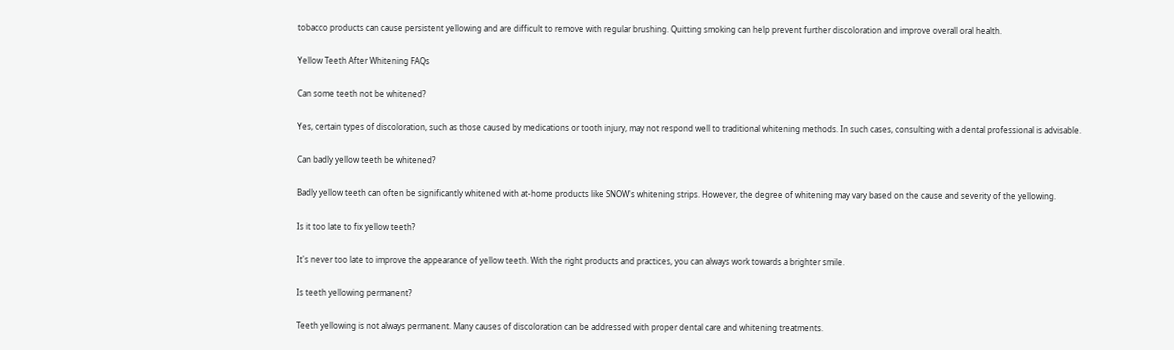tobacco products can cause persistent yellowing and are difficult to remove with regular brushing. Quitting smoking can help prevent further discoloration and improve overall oral health.

Yellow Teeth After Whitening FAQs

Can some teeth not be whitened?

Yes, certain types of discoloration, such as those caused by medications or tooth injury, may not respond well to traditional whitening methods. In such cases, consulting with a dental professional is advisable.

Can badly yellow teeth be whitened?

Badly yellow teeth can often be significantly whitened with at-home products like SNOW's whitening strips. However, the degree of whitening may vary based on the cause and severity of the yellowing.

Is it too late to fix yellow teeth?

It's never too late to improve the appearance of yellow teeth. With the right products and practices, you can always work towards a brighter smile.

Is teeth yellowing permanent?

Teeth yellowing is not always permanent. Many causes of discoloration can be addressed with proper dental care and whitening treatments.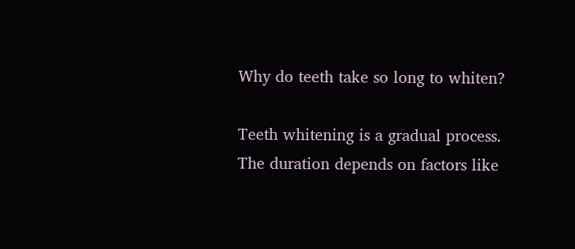Why do teeth take so long to whiten?

Teeth whitening is a gradual process. The duration depends on factors like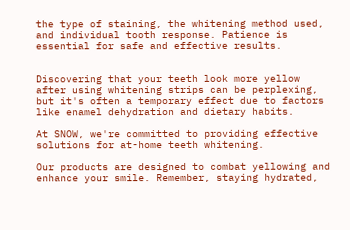the type of staining, the whitening method used, and individual tooth response. Patience is essential for safe and effective results.


Discovering that your teeth look more yellow after using whitening strips can be perplexing, but it's often a temporary effect due to factors like enamel dehydration and dietary habits.

At SNOW, we're committed to providing effective solutions for at-home teeth whitening.

Our products are designed to combat yellowing and enhance your smile. Remember, staying hydrated,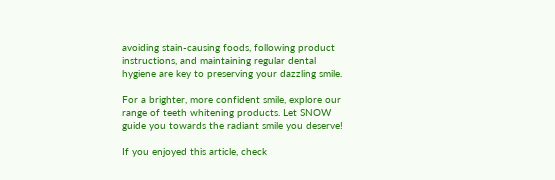avoiding stain-causing foods, following product instructions, and maintaining regular dental hygiene are key to preserving your dazzling smile.

For a brighter, more confident smile, explore our range of teeth whitening products. Let SNOW guide you towards the radiant smile you deserve!

If you enjoyed this article, check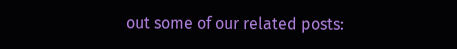out some of our related posts: